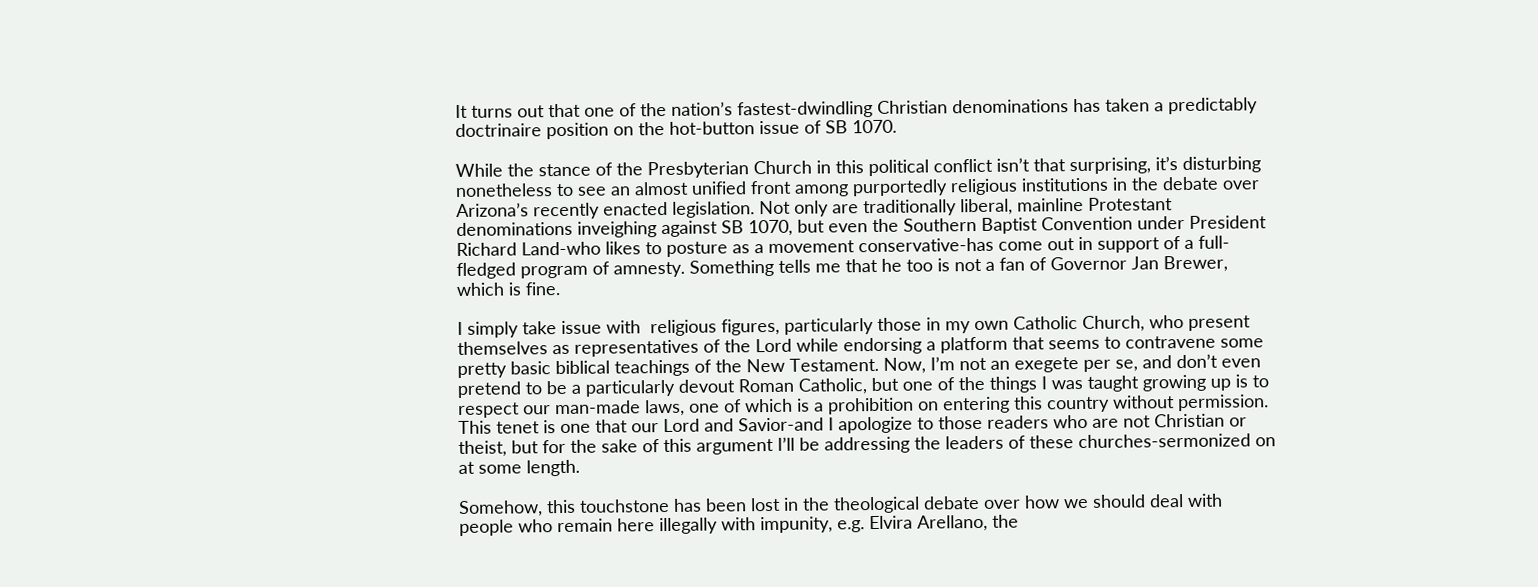It turns out that one of the nation’s fastest-dwindling Christian denominations has taken a predictably doctrinaire position on the hot-button issue of SB 1070.

While the stance of the Presbyterian Church in this political conflict isn’t that surprising, it’s disturbing nonetheless to see an almost unified front among purportedly religious institutions in the debate over Arizona’s recently enacted legislation. Not only are traditionally liberal, mainline Protestant denominations inveighing against SB 1070, but even the Southern Baptist Convention under President Richard Land-who likes to posture as a movement conservative-has come out in support of a full-fledged program of amnesty. Something tells me that he too is not a fan of Governor Jan Brewer, which is fine.

I simply take issue with  religious figures, particularly those in my own Catholic Church, who present themselves as representatives of the Lord while endorsing a platform that seems to contravene some pretty basic biblical teachings of the New Testament. Now, I’m not an exegete per se, and don’t even pretend to be a particularly devout Roman Catholic, but one of the things I was taught growing up is to respect our man-made laws, one of which is a prohibition on entering this country without permission. This tenet is one that our Lord and Savior-and I apologize to those readers who are not Christian or theist, but for the sake of this argument I’ll be addressing the leaders of these churches-sermonized on at some length.

Somehow, this touchstone has been lost in the theological debate over how we should deal with people who remain here illegally with impunity, e.g. Elvira Arellano, the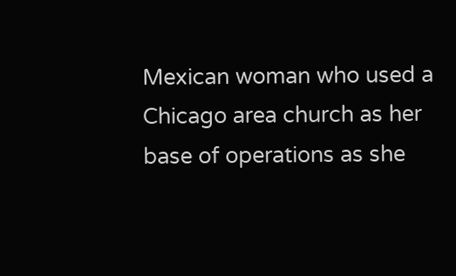Mexican woman who used a Chicago area church as her base of operations as she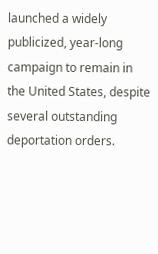launched a widely publicized, year-long campaign to remain in the United States, despite several outstanding deportation orders.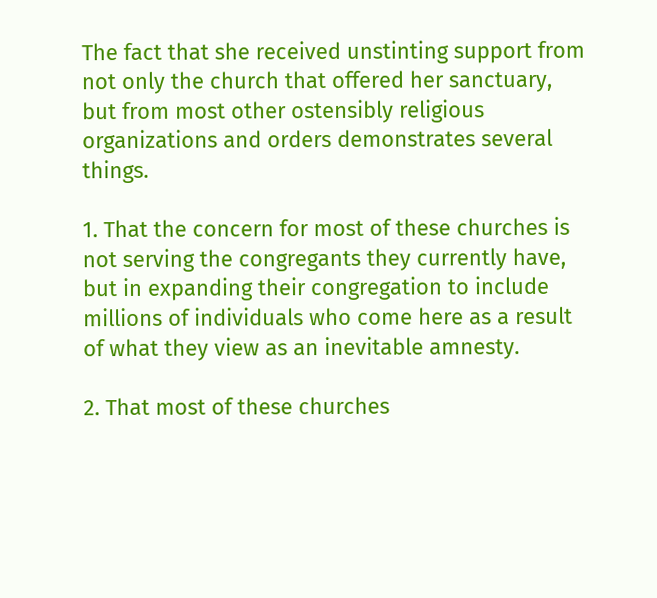The fact that she received unstinting support from not only the church that offered her sanctuary, but from most other ostensibly religious organizations and orders demonstrates several things.

1. That the concern for most of these churches is not serving the congregants they currently have, but in expanding their congregation to include millions of individuals who come here as a result of what they view as an inevitable amnesty.

2. That most of these churches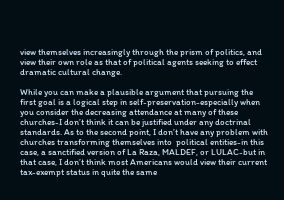view themselves increasingly through the prism of politics, and view their own role as that of political agents seeking to effect dramatic cultural change.

While you can make a plausible argument that pursuing the first goal is a logical step in self-preservation-especially when you consider the decreasing attendance at many of these churches-I don’t think it can be justified under any doctrinal standards. As to the second point, I don’t have any problem with churches transforming themselves into  political entities-in this case, a sanctified version of La Raza, MALDEF, or LULAC-but in that case, I don’t think most Americans would view their current tax-exempt status in quite the same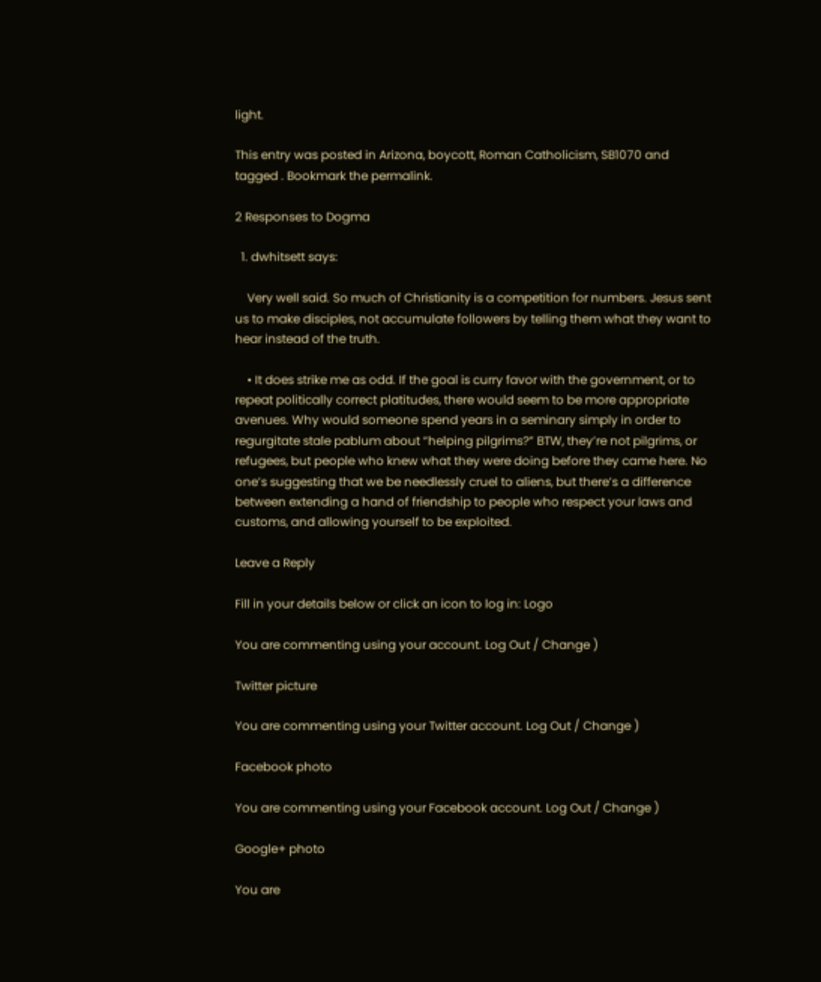light.

This entry was posted in Arizona, boycott, Roman Catholicism, SB1070 and tagged . Bookmark the permalink.

2 Responses to Dogma

  1. dwhitsett says:

    Very well said. So much of Christianity is a competition for numbers. Jesus sent us to make disciples, not accumulate followers by telling them what they want to hear instead of the truth.

    • It does strike me as odd. If the goal is curry favor with the government, or to repeat politically correct platitudes, there would seem to be more appropriate avenues. Why would someone spend years in a seminary simply in order to regurgitate stale pablum about “helping pilgrims?” BTW, they’re not pilgrims, or refugees, but people who knew what they were doing before they came here. No one’s suggesting that we be needlessly cruel to aliens, but there’s a difference between extending a hand of friendship to people who respect your laws and customs, and allowing yourself to be exploited.

Leave a Reply

Fill in your details below or click an icon to log in: Logo

You are commenting using your account. Log Out / Change )

Twitter picture

You are commenting using your Twitter account. Log Out / Change )

Facebook photo

You are commenting using your Facebook account. Log Out / Change )

Google+ photo

You are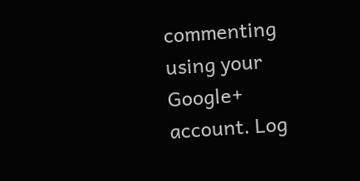commenting using your Google+ account. Log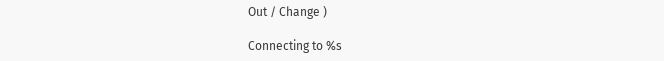Out / Change )

Connecting to %s